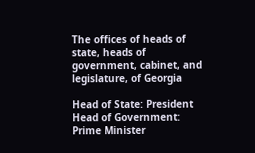The offices of heads of state, heads of government, cabinet, and legislature, of Georgia

Head of State: President
Head of Government: Prime Minister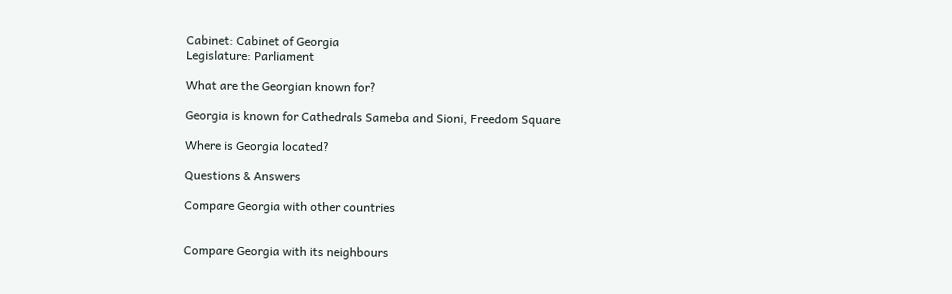Cabinet: Cabinet of Georgia
Legislature: Parliament

What are the Georgian known for?

Georgia is known for Cathedrals Sameba and Sioni, Freedom Square

Where is Georgia located?

Questions & Answers

Compare Georgia with other countries


Compare Georgia with its neighbours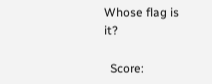Whose flag is it?

  Score: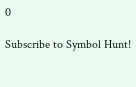0

Subscribe to Symbol Hunt!